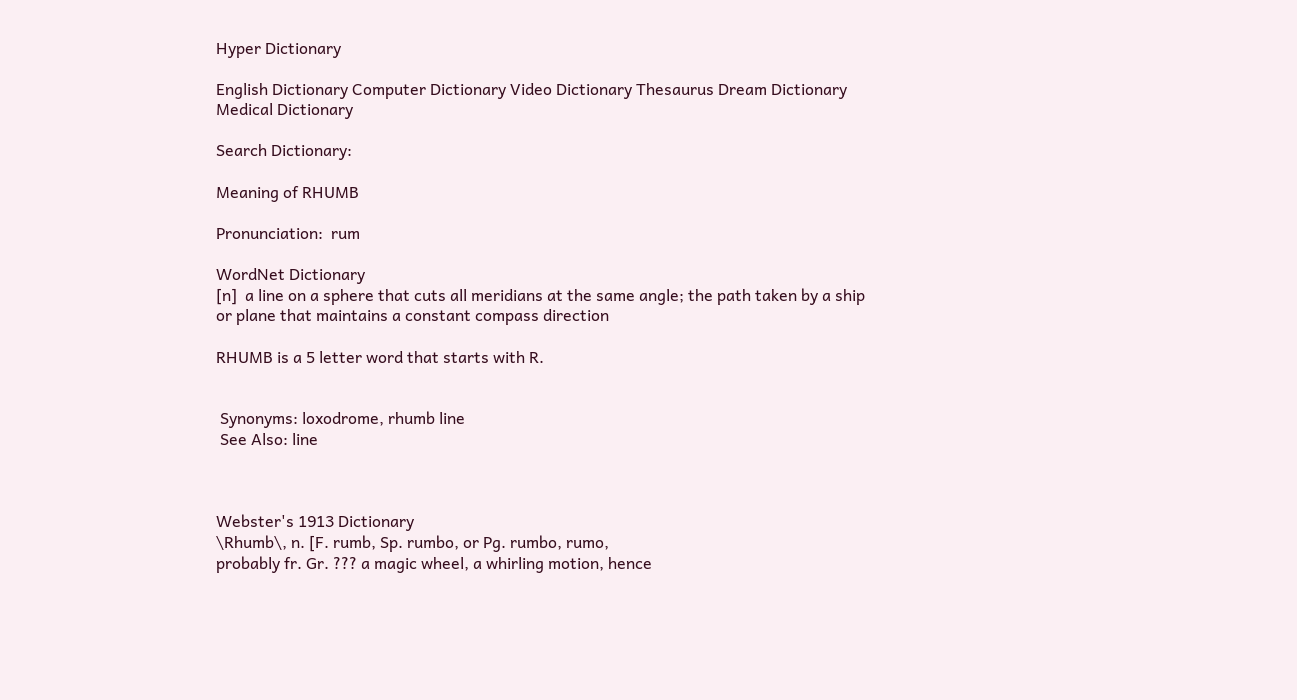Hyper Dictionary

English Dictionary Computer Dictionary Video Dictionary Thesaurus Dream Dictionary Medical Dictionary

Search Dictionary:

Meaning of RHUMB

Pronunciation:  rum

WordNet Dictionary
[n]  a line on a sphere that cuts all meridians at the same angle; the path taken by a ship or plane that maintains a constant compass direction

RHUMB is a 5 letter word that starts with R.


 Synonyms: loxodrome, rhumb line
 See Also: line



Webster's 1913 Dictionary
\Rhumb\, n. [F. rumb, Sp. rumbo, or Pg. rumbo, rumo,
probably fr. Gr. ??? a magic wheel, a whirling motion, hence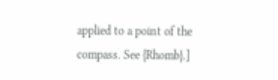applied to a point of the compass. See {Rhomb}.]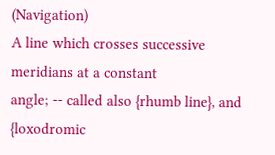(Navigation)
A line which crosses successive meridians at a constant
angle; -- called also {rhumb line}, and {loxodromic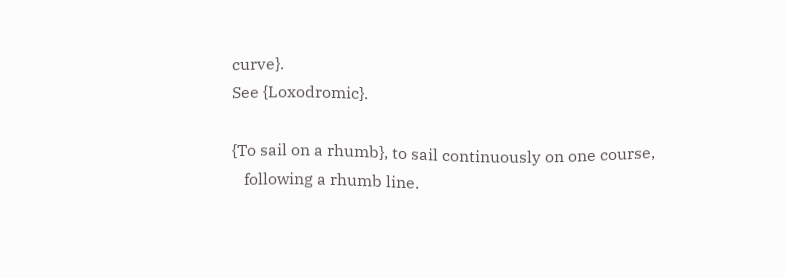curve}.
See {Loxodromic}.

{To sail on a rhumb}, to sail continuously on one course,
   following a rhumb line.